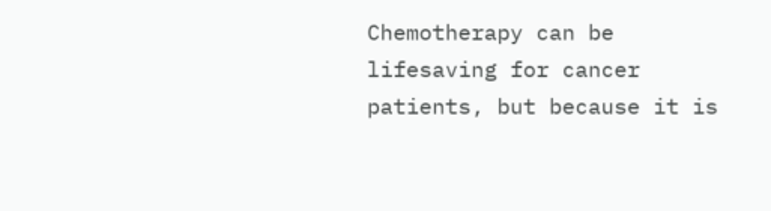Chemotherapy can be lifesaving for cancer patients, but because it is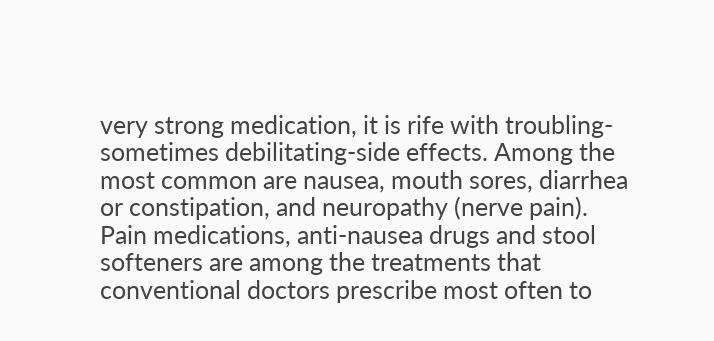very strong medication, it is rife with troubling-sometimes debilitating-side effects. Among the most common are nausea, mouth sores, diarrhea or constipation, and neuropathy (nerve pain). Pain medications, anti-nausea drugs and stool softeners are among the treatments that conventional doctors prescribe most often to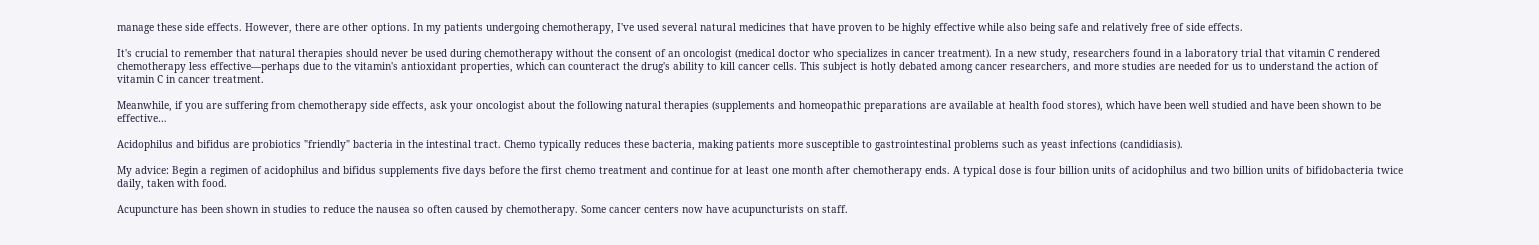manage these side effects. However, there are other options. In my patients undergoing chemotherapy, I've used several natural medicines that have proven to be highly effective while also being safe and relatively free of side effects.

It's crucial to remember that natural therapies should never be used during chemotherapy without the consent of an oncologist (medical doctor who specializes in cancer treatment). In a new study, researchers found in a laboratory trial that vitamin C rendered chemotherapy less effective—perhaps due to the vitamin's antioxidant properties, which can counteract the drug's ability to kill cancer cells. This subject is hotly debated among cancer researchers, and more studies are needed for us to understand the action of vitamin C in cancer treatment.

Meanwhile, if you are suffering from chemotherapy side effects, ask your oncologist about the following natural therapies (supplements and homeopathic preparations are available at health food stores), which have been well studied and have been shown to be effective…

Acidophilus and bifidus are probiotics "friendly" bacteria in the intestinal tract. Chemo typically reduces these bacteria, making patients more susceptible to gastrointestinal problems such as yeast infections (candidiasis).

My advice: Begin a regimen of acidophilus and bifidus supplements five days before the first chemo treatment and continue for at least one month after chemotherapy ends. A typical dose is four billion units of acidophilus and two billion units of bifidobacteria twice daily, taken with food.

Acupuncture has been shown in studies to reduce the nausea so often caused by chemotherapy. Some cancer centers now have acupuncturists on staff.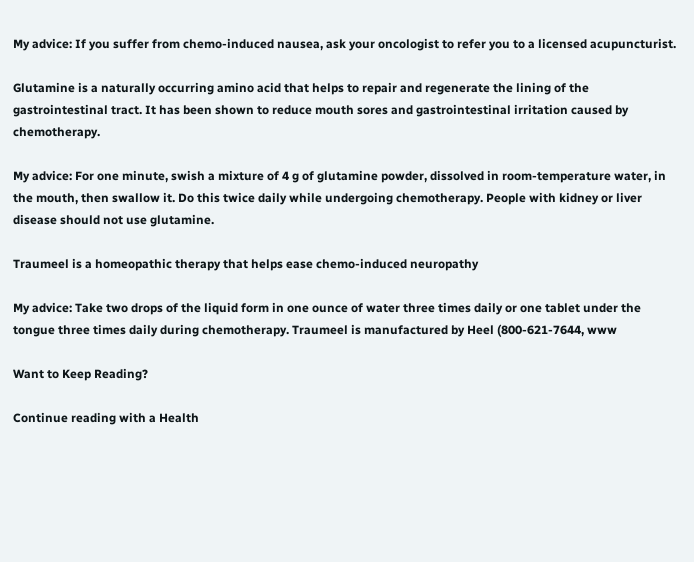My advice: If you suffer from chemo-induced nausea, ask your oncologist to refer you to a licensed acupuncturist.

Glutamine is a naturally occurring amino acid that helps to repair and regenerate the lining of the gastrointestinal tract. It has been shown to reduce mouth sores and gastrointestinal irritation caused by chemotherapy.

My advice: For one minute, swish a mixture of 4 g of glutamine powder, dissolved in room-temperature water, in the mouth, then swallow it. Do this twice daily while undergoing chemotherapy. People with kidney or liver disease should not use glutamine.

Traumeel is a homeopathic therapy that helps ease chemo-induced neuropathy

My advice: Take two drops of the liquid form in one ounce of water three times daily or one tablet under the tongue three times daily during chemotherapy. Traumeel is manufactured by Heel (800-621-7644, www

Want to Keep Reading?

Continue reading with a Health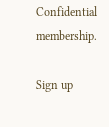Confidential membership.

Sign up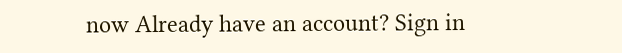now Already have an account? Sign in